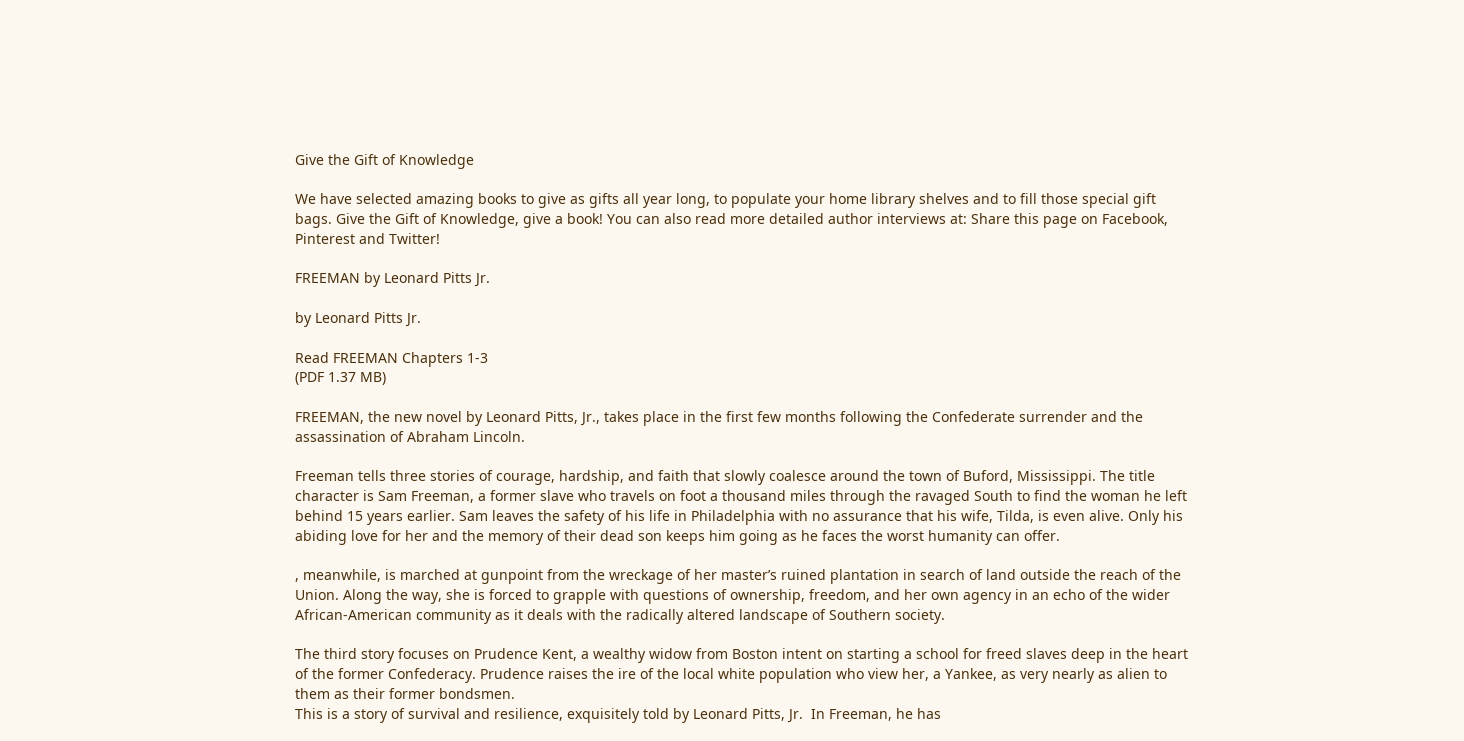Give the Gift of Knowledge

We have selected amazing books to give as gifts all year long, to populate your home library shelves and to fill those special gift bags. Give the Gift of Knowledge, give a book! You can also read more detailed author interviews at: Share this page on Facebook, Pinterest and Twitter!

FREEMAN by Leonard Pitts Jr.

by Leonard Pitts Jr.

Read FREEMAN Chapters 1-3
(PDF 1.37 MB)

FREEMAN, the new novel by Leonard Pitts, Jr., takes place in the first few months following the Confederate surrender and the assassination of Abraham Lincoln.

Freeman tells three stories of courage, hardship, and faith that slowly coalesce around the town of Buford, Mississippi. The title character is Sam Freeman, a former slave who travels on foot a thousand miles through the ravaged South to find the woman he left behind 15 years earlier. Sam leaves the safety of his life in Philadelphia with no assurance that his wife, Tilda, is even alive. Only his abiding love for her and the memory of their dead son keeps him going as he faces the worst humanity can offer.

, meanwhile, is marched at gunpoint from the wreckage of her master’s ruined plantation in search of land outside the reach of the Union. Along the way, she is forced to grapple with questions of ownership, freedom, and her own agency in an echo of the wider African-American community as it deals with the radically altered landscape of Southern society.

The third story focuses on Prudence Kent, a wealthy widow from Boston intent on starting a school for freed slaves deep in the heart of the former Confederacy. Prudence raises the ire of the local white population who view her, a Yankee, as very nearly as alien to them as their former bondsmen.
This is a story of survival and resilience, exquisitely told by Leonard Pitts, Jr.  In Freeman, he has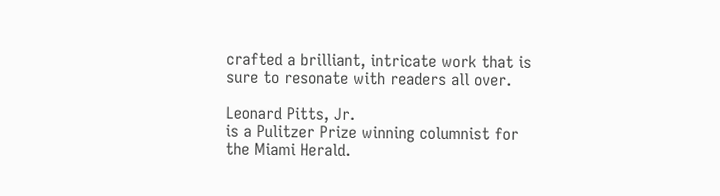crafted a brilliant, intricate work that is sure to resonate with readers all over.

Leonard Pitts, Jr.
is a Pulitzer Prize winning columnist for the Miami Herald.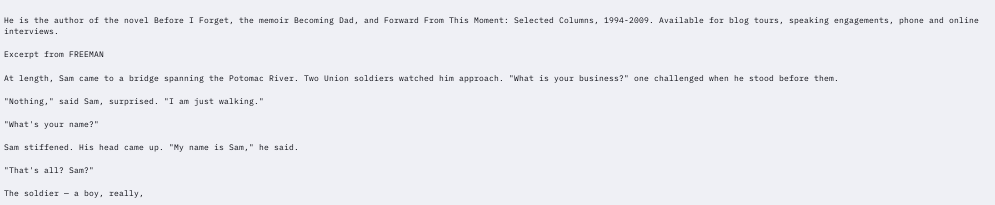He is the author of the novel Before I Forget, the memoir Becoming Dad, and Forward From This Moment: Selected Columns, 1994-2009. Available for blog tours, speaking engagements, phone and online interviews.

Excerpt from FREEMAN

At length, Sam came to a bridge spanning the Potomac River. Two Union soldiers watched him approach. "What is your business?" one challenged when he stood before them.

"Nothing," said Sam, surprised. "I am just walking."

"What's your name?"

Sam stiffened. His head came up. "My name is Sam," he said.

"That's all? Sam?"

The soldier — a boy, really,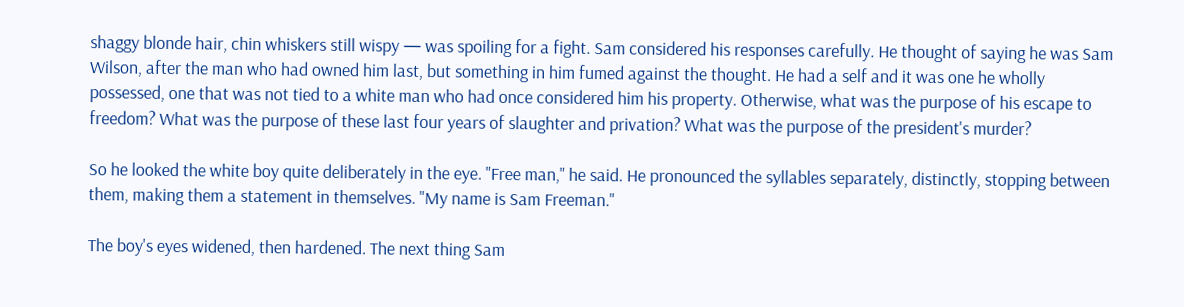shaggy blonde hair, chin whiskers still wispy — was spoiling for a fight. Sam considered his responses carefully. He thought of saying he was Sam Wilson, after the man who had owned him last, but something in him fumed against the thought. He had a self and it was one he wholly possessed, one that was not tied to a white man who had once considered him his property. Otherwise, what was the purpose of his escape to freedom? What was the purpose of these last four years of slaughter and privation? What was the purpose of the president's murder?

So he looked the white boy quite deliberately in the eye. "Free man," he said. He pronounced the syllables separately, distinctly, stopping between them, making them a statement in themselves. "My name is Sam Freeman."

The boy's eyes widened, then hardened. The next thing Sam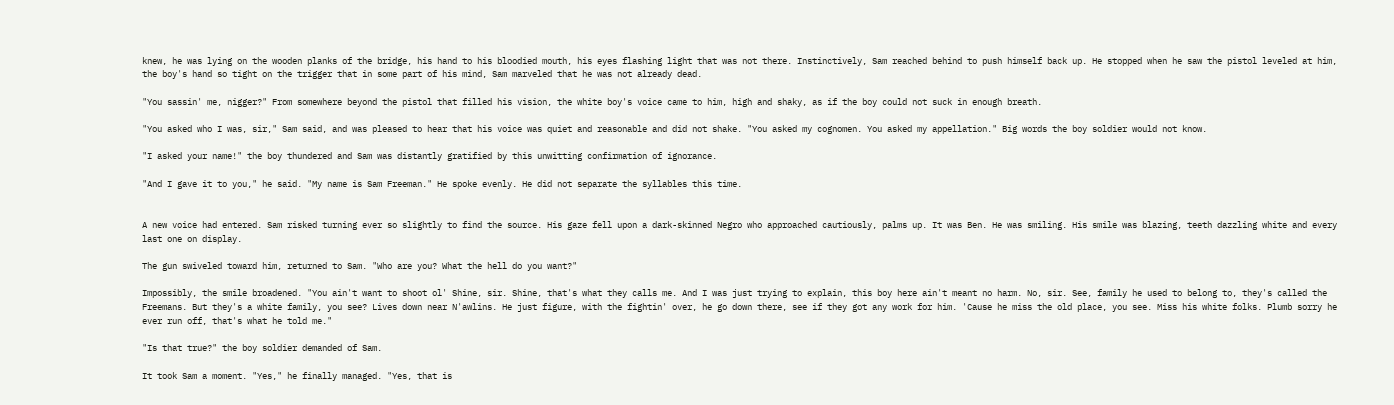knew, he was lying on the wooden planks of the bridge, his hand to his bloodied mouth, his eyes flashing light that was not there. Instinctively, Sam reached behind to push himself back up. He stopped when he saw the pistol leveled at him, the boy's hand so tight on the trigger that in some part of his mind, Sam marveled that he was not already dead.

"You sassin' me, nigger?" From somewhere beyond the pistol that filled his vision, the white boy's voice came to him, high and shaky, as if the boy could not suck in enough breath.

"You asked who I was, sir," Sam said, and was pleased to hear that his voice was quiet and reasonable and did not shake. "You asked my cognomen. You asked my appellation." Big words the boy soldier would not know.

"I asked your name!" the boy thundered and Sam was distantly gratified by this unwitting confirmation of ignorance.

"And I gave it to you," he said. "My name is Sam Freeman." He spoke evenly. He did not separate the syllables this time.


A new voice had entered. Sam risked turning ever so slightly to find the source. His gaze fell upon a dark-skinned Negro who approached cautiously, palms up. It was Ben. He was smiling. His smile was blazing, teeth dazzling white and every last one on display.

The gun swiveled toward him, returned to Sam. "Who are you? What the hell do you want?"

Impossibly, the smile broadened. "You ain't want to shoot ol' Shine, sir. Shine, that's what they calls me. And I was just trying to explain, this boy here ain't meant no harm. No, sir. See, family he used to belong to, they's called the Freemans. But they's a white family, you see? Lives down near N'awlins. He just figure, with the fightin' over, he go down there, see if they got any work for him. 'Cause he miss the old place, you see. Miss his white folks. Plumb sorry he ever run off, that's what he told me."

"Is that true?" the boy soldier demanded of Sam.

It took Sam a moment. "Yes," he finally managed. "Yes, that is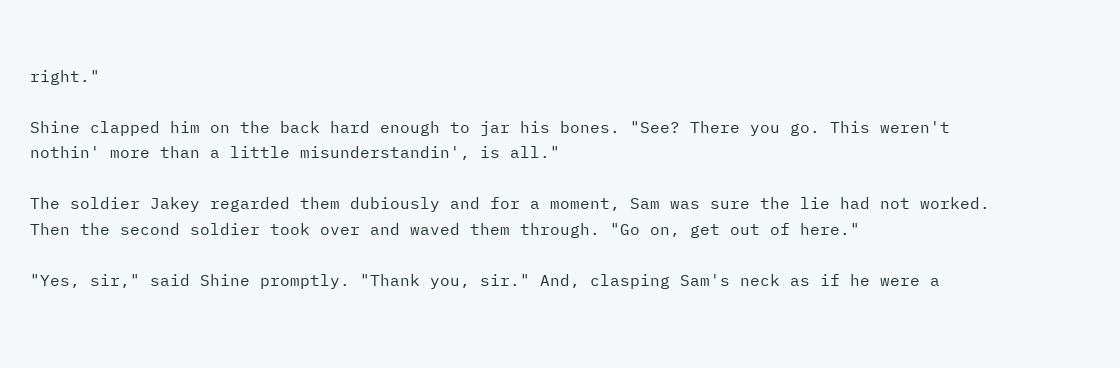right."

Shine clapped him on the back hard enough to jar his bones. "See? There you go. This weren't nothin' more than a little misunderstandin', is all."

The soldier Jakey regarded them dubiously and for a moment, Sam was sure the lie had not worked. Then the second soldier took over and waved them through. "Go on, get out of here."

"Yes, sir," said Shine promptly. "Thank you, sir." And, clasping Sam's neck as if he were a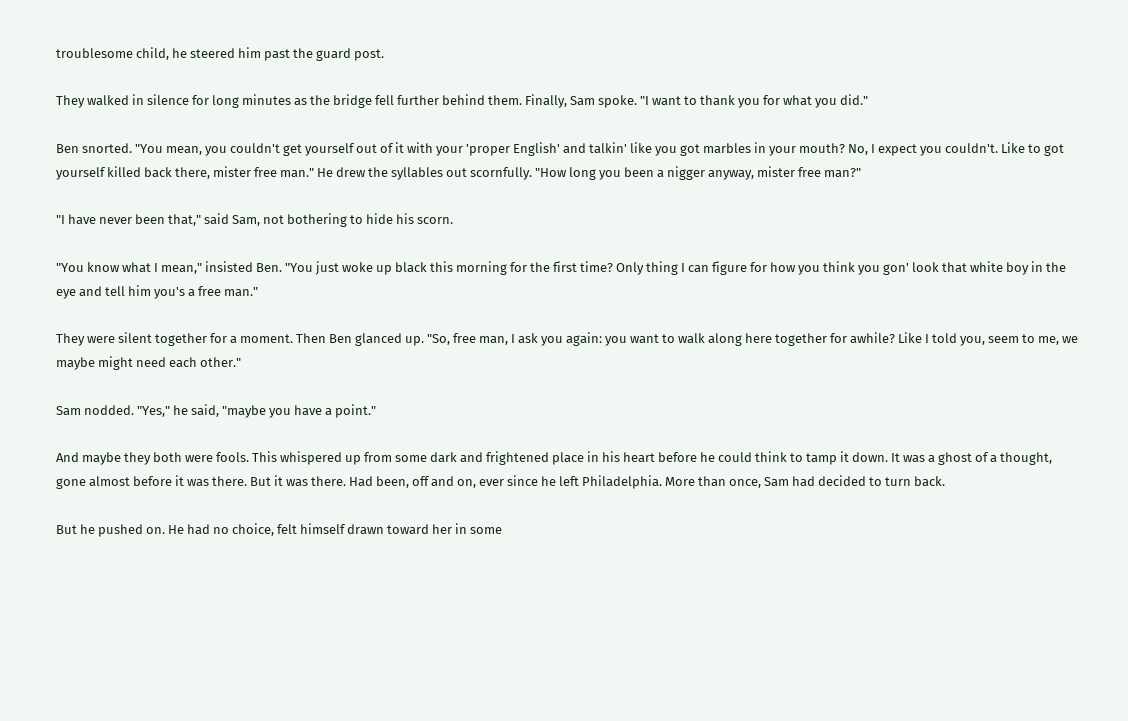troublesome child, he steered him past the guard post.

They walked in silence for long minutes as the bridge fell further behind them. Finally, Sam spoke. "I want to thank you for what you did."

Ben snorted. "You mean, you couldn't get yourself out of it with your 'proper English' and talkin' like you got marbles in your mouth? No, I expect you couldn't. Like to got yourself killed back there, mister free man." He drew the syllables out scornfully. "How long you been a nigger anyway, mister free man?"

"I have never been that," said Sam, not bothering to hide his scorn.

"You know what I mean," insisted Ben. "You just woke up black this morning for the first time? Only thing I can figure for how you think you gon' look that white boy in the eye and tell him you's a free man."

They were silent together for a moment. Then Ben glanced up. "So, free man, I ask you again: you want to walk along here together for awhile? Like I told you, seem to me, we maybe might need each other."

Sam nodded. "Yes," he said, "maybe you have a point."

And maybe they both were fools. This whispered up from some dark and frightened place in his heart before he could think to tamp it down. It was a ghost of a thought, gone almost before it was there. But it was there. Had been, off and on, ever since he left Philadelphia. More than once, Sam had decided to turn back.

But he pushed on. He had no choice, felt himself drawn toward her in some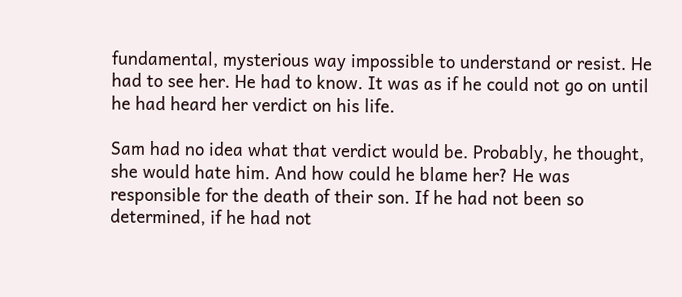fundamental, mysterious way impossible to understand or resist. He had to see her. He had to know. It was as if he could not go on until he had heard her verdict on his life.

Sam had no idea what that verdict would be. Probably, he thought, she would hate him. And how could he blame her? He was responsible for the death of their son. If he had not been so determined, if he had not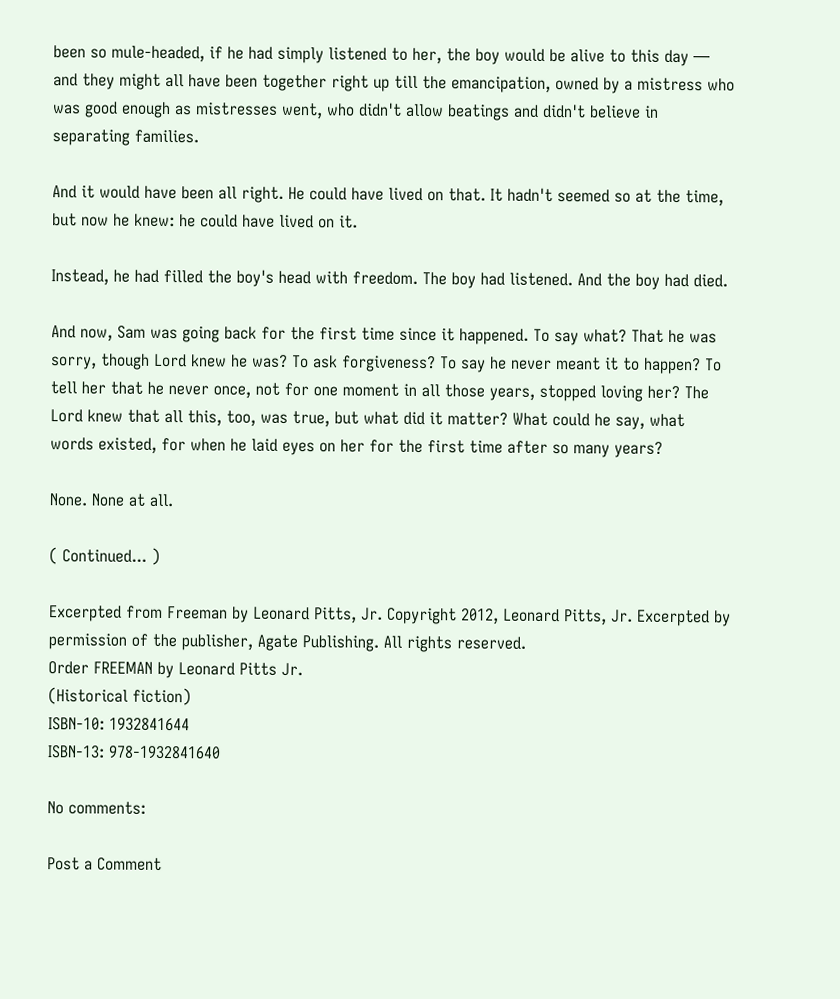been so mule-headed, if he had simply listened to her, the boy would be alive to this day — and they might all have been together right up till the emancipation, owned by a mistress who was good enough as mistresses went, who didn't allow beatings and didn't believe in separating families.

And it would have been all right. He could have lived on that. It hadn't seemed so at the time, but now he knew: he could have lived on it.

Instead, he had filled the boy's head with freedom. The boy had listened. And the boy had died.

And now, Sam was going back for the first time since it happened. To say what? That he was sorry, though Lord knew he was? To ask forgiveness? To say he never meant it to happen? To tell her that he never once, not for one moment in all those years, stopped loving her? The Lord knew that all this, too, was true, but what did it matter? What could he say, what words existed, for when he laid eyes on her for the first time after so many years?

None. None at all.

( Continued... )

Excerpted from Freeman by Leonard Pitts, Jr. Copyright 2012, Leonard Pitts, Jr. Excerpted by permission of the publisher, Agate Publishing. All rights reserved.
Order FREEMAN by Leonard Pitts Jr.
(Historical fiction)
ISBN-10: 1932841644
ISBN-13: 978-1932841640

No comments:

Post a Comment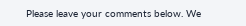Please leave your comments below. We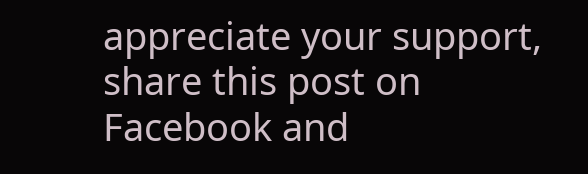appreciate your support, share this post on Facebook and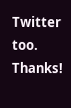Twitter too. Thanks!